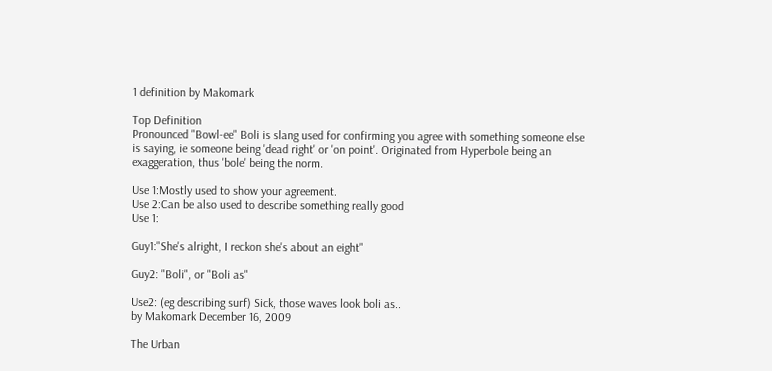1 definition by Makomark

Top Definition
Pronounced "Bowl-ee" Boli is slang used for confirming you agree with something someone else is saying, ie someone being 'dead right' or 'on point'. Originated from Hyperbole being an exaggeration, thus 'bole' being the norm.

Use 1:Mostly used to show your agreement.
Use 2:Can be also used to describe something really good
Use 1:

Guy1:"She's alright, I reckon she's about an eight"

Guy2: "Boli", or "Boli as"

Use2: (eg describing surf) Sick, those waves look boli as..
by Makomark December 16, 2009

The Urban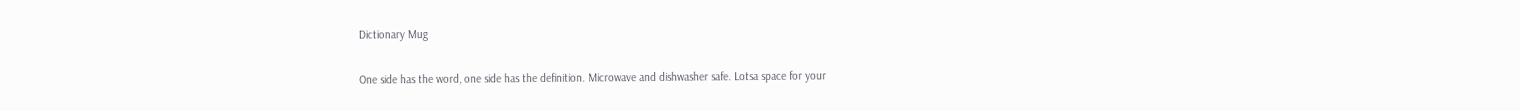Dictionary Mug

One side has the word, one side has the definition. Microwave and dishwasher safe. Lotsa space for your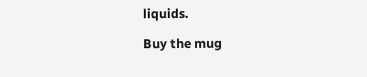liquids.

Buy the mug